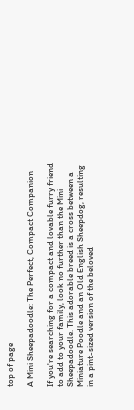top of page

A Mini Sheepadoodle: The Perfect, Compact Companion

If you're searching for a compact and lovable furry friend to add to your family, look no further than the Mini Sheepadoodle. This adorable breed is a cross between a Miniature Poodle and an Old English Sheepdog, resulting in a pint-sized version of the beloved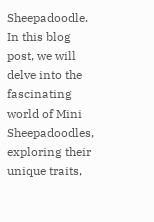Sheepadoodle. In this blog post, we will delve into the fascinating world of Mini Sheepadoodles, exploring their unique traits,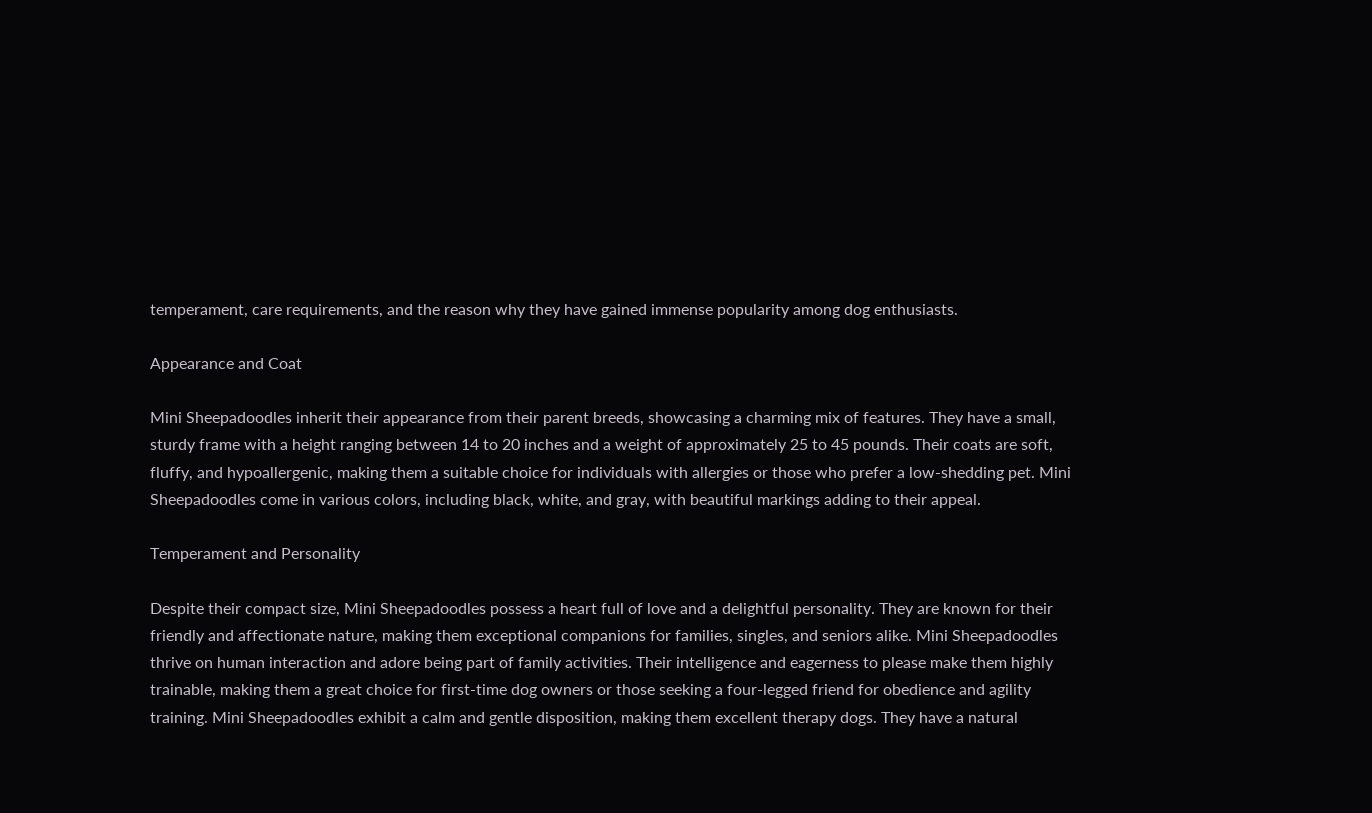temperament, care requirements, and the reason why they have gained immense popularity among dog enthusiasts.

Appearance and Coat

Mini Sheepadoodles inherit their appearance from their parent breeds, showcasing a charming mix of features. They have a small, sturdy frame with a height ranging between 14 to 20 inches and a weight of approximately 25 to 45 pounds. Their coats are soft, fluffy, and hypoallergenic, making them a suitable choice for individuals with allergies or those who prefer a low-shedding pet. Mini Sheepadoodles come in various colors, including black, white, and gray, with beautiful markings adding to their appeal.

Temperament and Personality

Despite their compact size, Mini Sheepadoodles possess a heart full of love and a delightful personality. They are known for their friendly and affectionate nature, making them exceptional companions for families, singles, and seniors alike. Mini Sheepadoodles thrive on human interaction and adore being part of family activities. Their intelligence and eagerness to please make them highly trainable, making them a great choice for first-time dog owners or those seeking a four-legged friend for obedience and agility training. Mini Sheepadoodles exhibit a calm and gentle disposition, making them excellent therapy dogs. They have a natural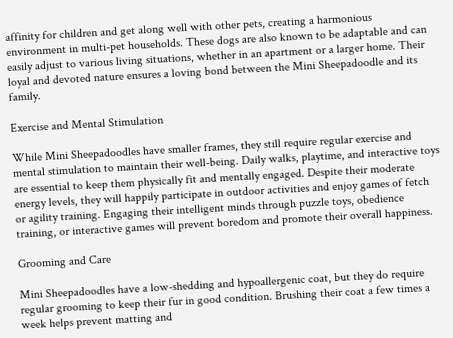affinity for children and get along well with other pets, creating a harmonious environment in multi-pet households. These dogs are also known to be adaptable and can easily adjust to various living situations, whether in an apartment or a larger home. Their loyal and devoted nature ensures a loving bond between the Mini Sheepadoodle and its family.

Exercise and Mental Stimulation

While Mini Sheepadoodles have smaller frames, they still require regular exercise and mental stimulation to maintain their well-being. Daily walks, playtime, and interactive toys are essential to keep them physically fit and mentally engaged. Despite their moderate energy levels, they will happily participate in outdoor activities and enjoy games of fetch or agility training. Engaging their intelligent minds through puzzle toys, obedience training, or interactive games will prevent boredom and promote their overall happiness.

Grooming and Care

Mini Sheepadoodles have a low-shedding and hypoallergenic coat, but they do require regular grooming to keep their fur in good condition. Brushing their coat a few times a week helps prevent matting and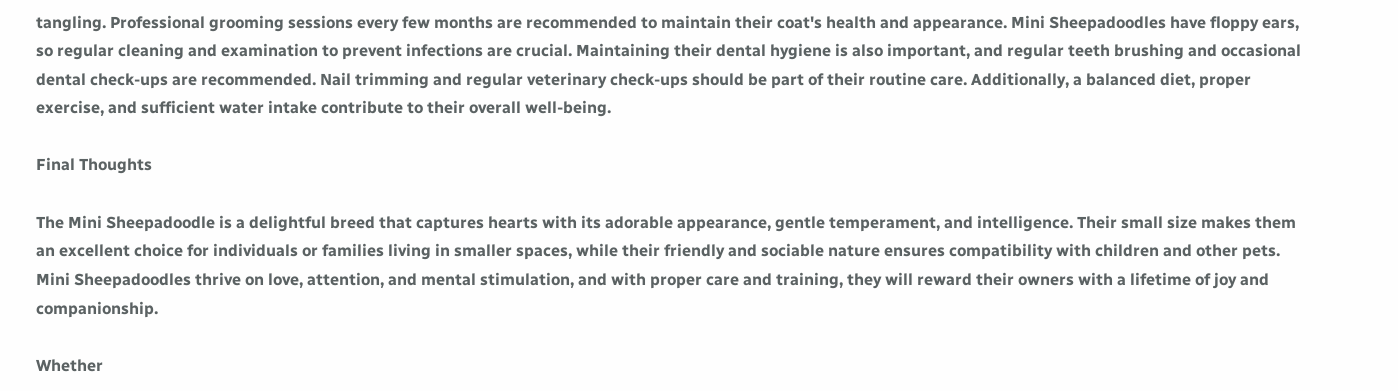tangling. Professional grooming sessions every few months are recommended to maintain their coat's health and appearance. Mini Sheepadoodles have floppy ears, so regular cleaning and examination to prevent infections are crucial. Maintaining their dental hygiene is also important, and regular teeth brushing and occasional dental check-ups are recommended. Nail trimming and regular veterinary check-ups should be part of their routine care. Additionally, a balanced diet, proper exercise, and sufficient water intake contribute to their overall well-being.

Final Thoughts

The Mini Sheepadoodle is a delightful breed that captures hearts with its adorable appearance, gentle temperament, and intelligence. Their small size makes them an excellent choice for individuals or families living in smaller spaces, while their friendly and sociable nature ensures compatibility with children and other pets. Mini Sheepadoodles thrive on love, attention, and mental stimulation, and with proper care and training, they will reward their owners with a lifetime of joy and companionship.

Whether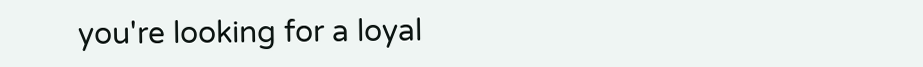you're looking for a loyal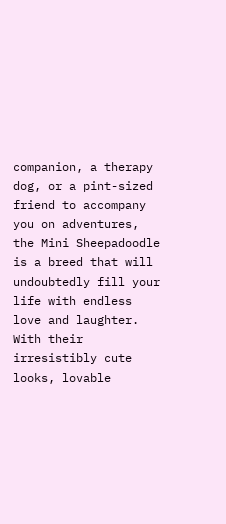companion, a therapy dog, or a pint-sized friend to accompany you on adventures, the Mini Sheepadoodle is a breed that will undoubtedly fill your life with endless love and laughter. With their irresistibly cute looks, lovable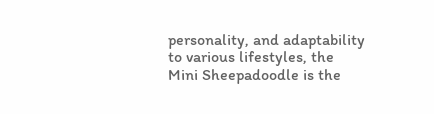personality, and adaptability to various lifestyles, the Mini Sheepadoodle is the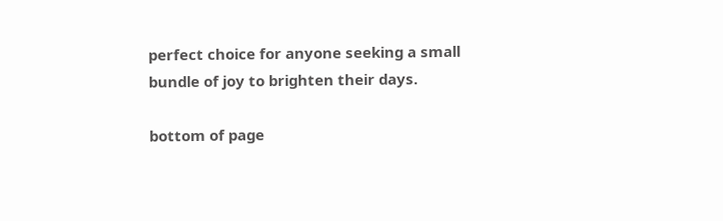perfect choice for anyone seeking a small bundle of joy to brighten their days.

bottom of page